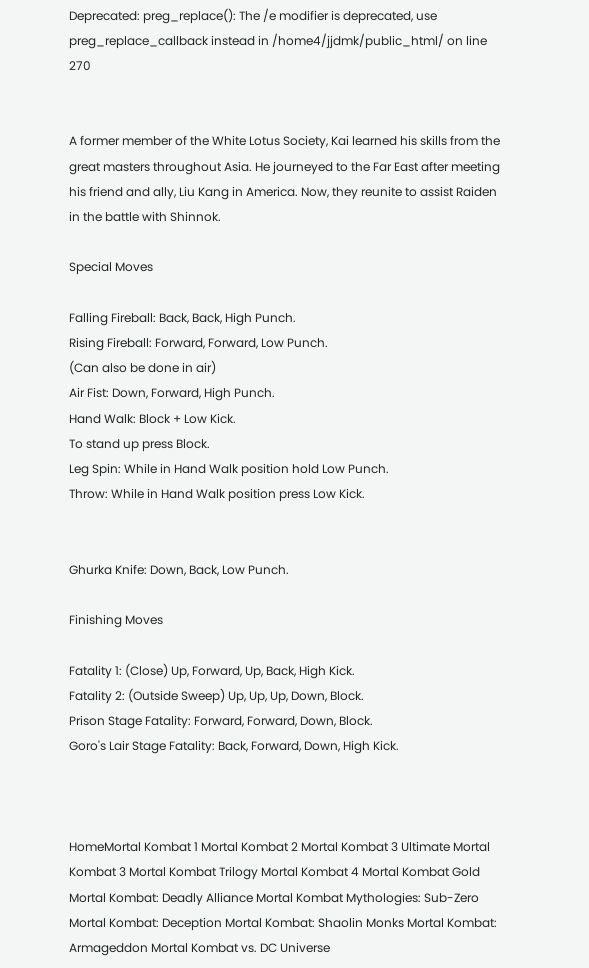Deprecated: preg_replace(): The /e modifier is deprecated, use preg_replace_callback instead in /home4/jjdmk/public_html/ on line 270


A former member of the White Lotus Society, Kai learned his skills from the great masters throughout Asia. He journeyed to the Far East after meeting his friend and ally, Liu Kang in America. Now, they reunite to assist Raiden in the battle with Shinnok.

Special Moves

Falling Fireball: Back, Back, High Punch.
Rising Fireball: Forward, Forward, Low Punch.
(Can also be done in air)
Air Fist: Down, Forward, High Punch.
Hand Walk: Block + Low Kick.
To stand up press Block.
Leg Spin: While in Hand Walk position hold Low Punch.
Throw: While in Hand Walk position press Low Kick.


Ghurka Knife: Down, Back, Low Punch.

Finishing Moves

Fatality 1: (Close) Up, Forward, Up, Back, High Kick.
Fatality 2: (Outside Sweep) Up, Up, Up, Down, Block.
Prison Stage Fatality: Forward, Forward, Down, Block.
Goro's Lair Stage Fatality: Back, Forward, Down, High Kick.



HomeMortal Kombat 1 Mortal Kombat 2 Mortal Kombat 3 Ultimate Mortal Kombat 3 Mortal Kombat Trilogy Mortal Kombat 4 Mortal Kombat Gold Mortal Kombat: Deadly Alliance Mortal Kombat Mythologies: Sub-Zero Mortal Kombat: Deception Mortal Kombat: Shaolin Monks Mortal Kombat: Armageddon Mortal Kombat vs. DC Universe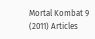Mortal Kombat 9 (2011) Articles